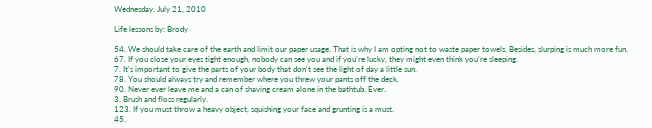Wednesday, July 21, 2010

Life lessons by: Brody

54. We should take care of the earth and limit our paper usage. That is why I am opting not to waste paper towels. Besides, slurping is much more fun.
67. If you close your eyes tight enough, nobody can see you and if you're lucky, they might even think you're sleeping.
7. It's important to give the parts of your body that don't see the light of day a little sun.
78. You should always try and remember where you threw your pants off the deck.
90. Never ever leave me and a can of shaving cream alone in the bathtub. Ever.
3. Brush and floss regularly.
123. If you must throw a heavy object, squishing your face and grunting is a must.
45.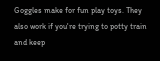Goggles make for fun play toys. They also work if you're trying to potty train and keep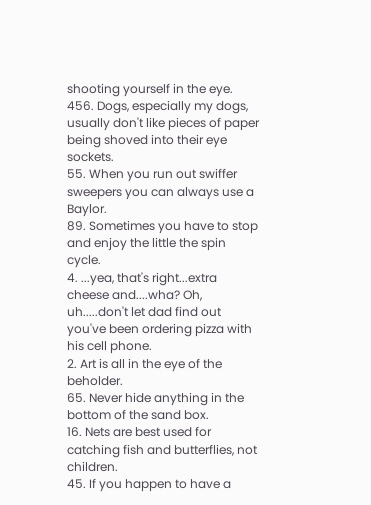shooting yourself in the eye.
456. Dogs, especially my dogs, usually don't like pieces of paper being shoved into their eye sockets.
55. When you run out swiffer sweepers you can always use a Baylor.
89. Sometimes you have to stop and enjoy the little the spin cycle.
4. ...yea, that's right...extra cheese and....wha? Oh, uh.....don't let dad find out you've been ordering pizza with his cell phone.
2. Art is all in the eye of the beholder.
65. Never hide anything in the bottom of the sand box.
16. Nets are best used for catching fish and butterflies, not children.
45. If you happen to have a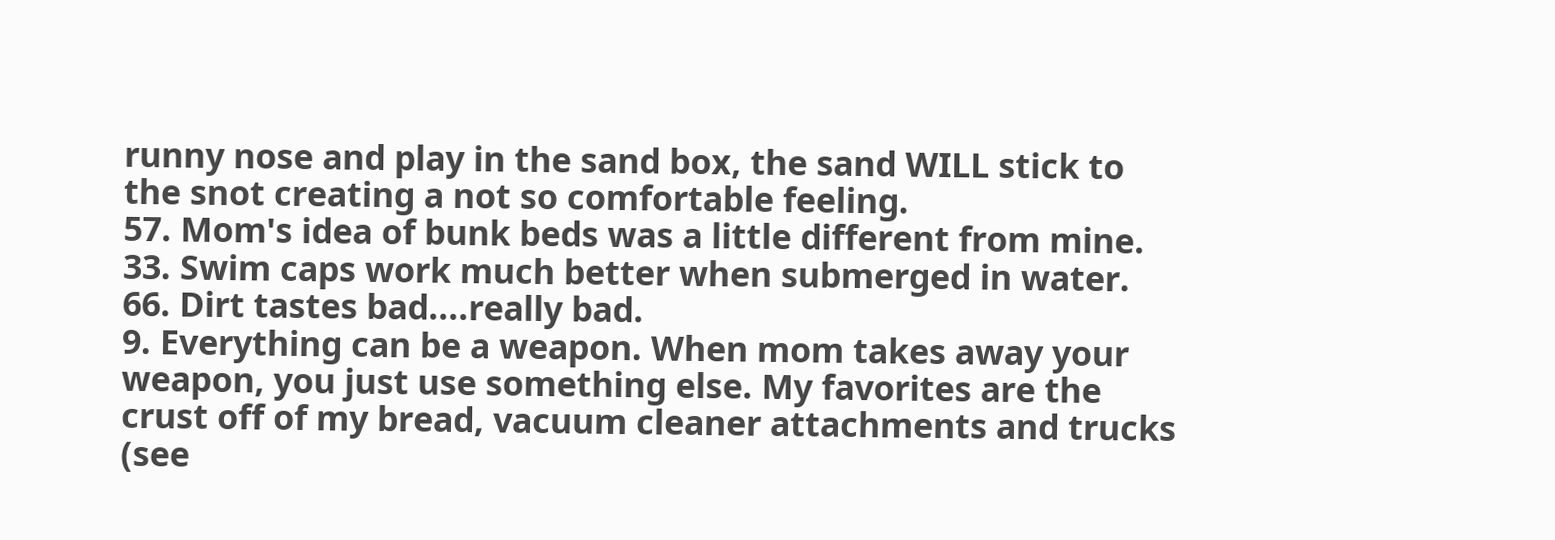runny nose and play in the sand box, the sand WILL stick to the snot creating a not so comfortable feeling.
57. Mom's idea of bunk beds was a little different from mine.
33. Swim caps work much better when submerged in water.
66. Dirt tastes bad....really bad.
9. Everything can be a weapon. When mom takes away your weapon, you just use something else. My favorites are the crust off of my bread, vacuum cleaner attachments and trucks (see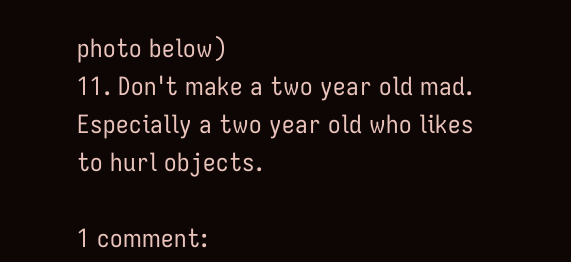photo below)
11. Don't make a two year old mad. Especially a two year old who likes to hurl objects.

1 comment: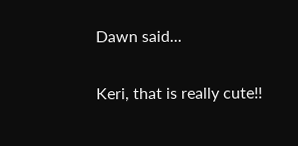Dawn said...

Keri, that is really cute!!